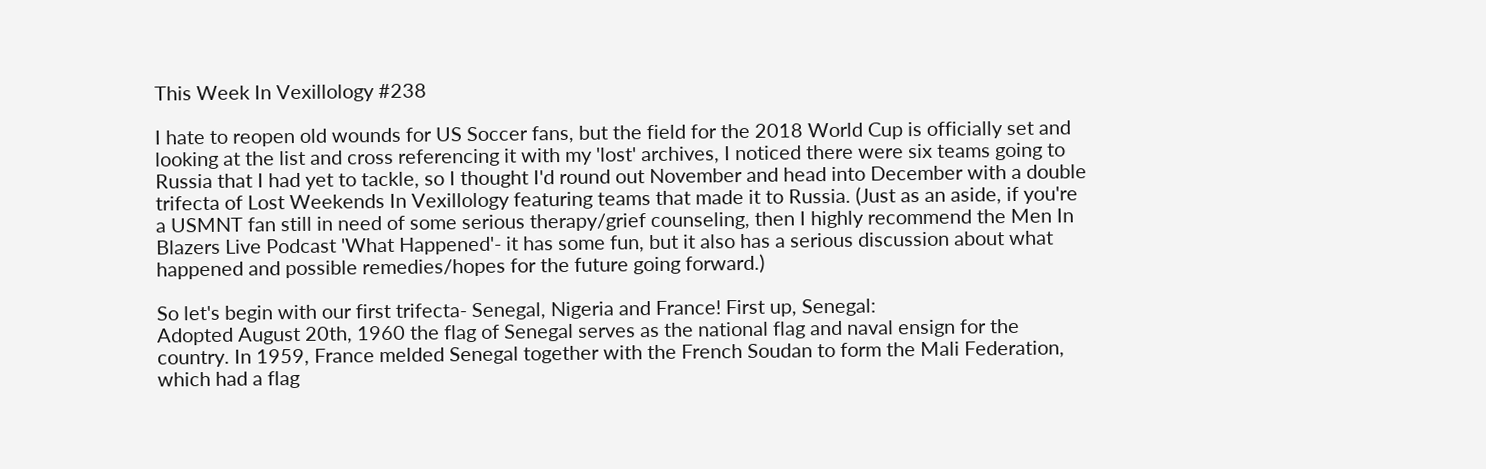This Week In Vexillology #238

I hate to reopen old wounds for US Soccer fans, but the field for the 2018 World Cup is officially set and looking at the list and cross referencing it with my 'lost' archives, I noticed there were six teams going to Russia that I had yet to tackle, so I thought I'd round out November and head into December with a double trifecta of Lost Weekends In Vexillology featuring teams that made it to Russia. (Just as an aside, if you're a USMNT fan still in need of some serious therapy/grief counseling, then I highly recommend the Men In Blazers Live Podcast 'What Happened'- it has some fun, but it also has a serious discussion about what happened and possible remedies/hopes for the future going forward.)

So let's begin with our first trifecta- Senegal, Nigeria and France! First up, Senegal:
Adopted August 20th, 1960 the flag of Senegal serves as the national flag and naval ensign for the country. In 1959, France melded Senegal together with the French Soudan to form the Mali Federation, which had a flag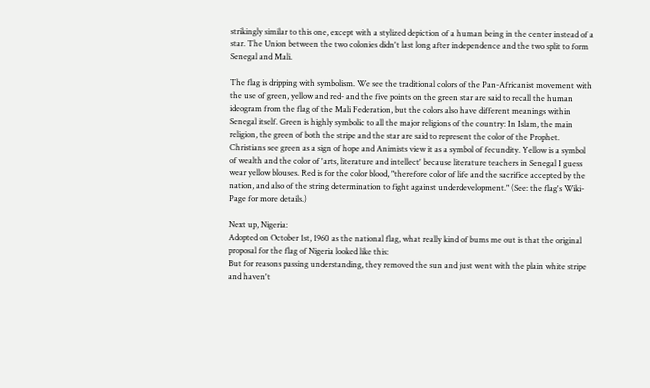strikingly similar to this one, except with a stylized depiction of a human being in the center instead of a star. The Union between the two colonies didn't last long after independence and the two split to form Senegal and Mali.

The flag is dripping with symbolism. We see the traditional colors of the Pan-Africanist movement with the use of green, yellow and red- and the five points on the green star are said to recall the human ideogram from the flag of the Mali Federation, but the colors also have different meanings within Senegal itself. Green is highly symbolic to all the major religions of the country: In Islam, the main religion, the green of both the stripe and the star are said to represent the color of the Prophet. Christians see green as a sign of hope and Animists view it as a symbol of fecundity. Yellow is a symbol of wealth and the color of 'arts, literature and intellect' because literature teachers in Senegal I guess wear yellow blouses. Red is for the color blood, "therefore color of life and the sacrifice accepted by the nation, and also of the string determination to fight against underdevelopment." (See: the flag's Wiki-Page for more details.)

Next up, Nigeria:
Adopted on October 1st, 1960 as the national flag, what really kind of bums me out is that the original proposal for the flag of Nigeria looked like this:
But for reasons passing understanding, they removed the sun and just went with the plain white stripe and haven't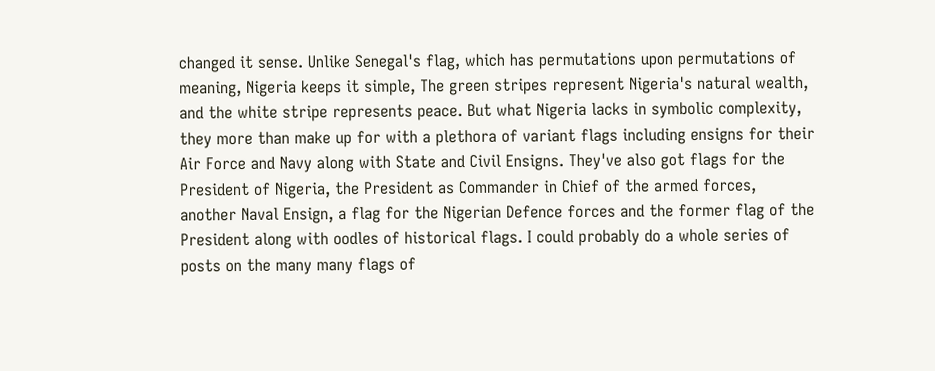changed it sense. Unlike Senegal's flag, which has permutations upon permutations of meaning, Nigeria keeps it simple, The green stripes represent Nigeria's natural wealth, and the white stripe represents peace. But what Nigeria lacks in symbolic complexity, they more than make up for with a plethora of variant flags including ensigns for their Air Force and Navy along with State and Civil Ensigns. They've also got flags for the President of Nigeria, the President as Commander in Chief of the armed forces, another Naval Ensign, a flag for the Nigerian Defence forces and the former flag of the President along with oodles of historical flags. I could probably do a whole series of posts on the many many flags of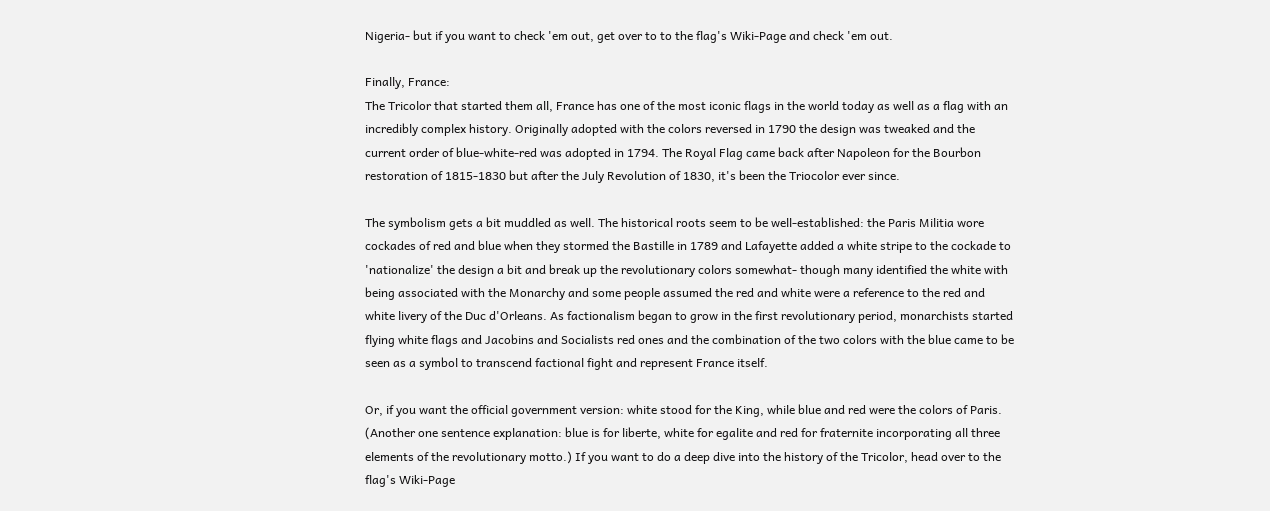Nigeria- but if you want to check 'em out, get over to to the flag's Wiki-Page and check 'em out.

Finally, France:
The Tricolor that started them all, France has one of the most iconic flags in the world today as well as a flag with an incredibly complex history. Originally adopted with the colors reversed in 1790 the design was tweaked and the current order of blue-white-red was adopted in 1794. The Royal Flag came back after Napoleon for the Bourbon restoration of 1815-1830 but after the July Revolution of 1830, it's been the Triocolor ever since.

The symbolism gets a bit muddled as well. The historical roots seem to be well-established: the Paris Militia wore cockades of red and blue when they stormed the Bastille in 1789 and Lafayette added a white stripe to the cockade to 'nationalize' the design a bit and break up the revolutionary colors somewhat- though many identified the white with being associated with the Monarchy and some people assumed the red and white were a reference to the red and white livery of the Duc d'Orleans. As factionalism began to grow in the first revolutionary period, monarchists started flying white flags and Jacobins and Socialists red ones and the combination of the two colors with the blue came to be seen as a symbol to transcend factional fight and represent France itself.

Or, if you want the official government version: white stood for the King, while blue and red were the colors of Paris. (Another one sentence explanation: blue is for liberte, white for egalite and red for fraternite incorporating all three elements of the revolutionary motto.) If you want to do a deep dive into the history of the Tricolor, head over to the flag's Wiki-Page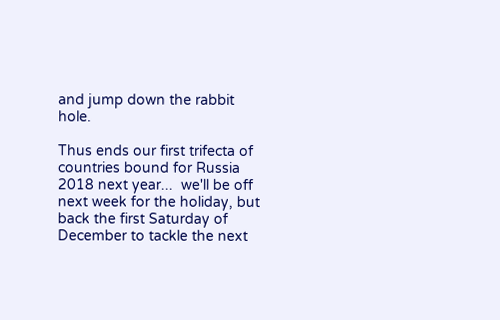and jump down the rabbit hole.

Thus ends our first trifecta of countries bound for Russia 2018 next year...  we'll be off next week for the holiday, but back the first Saturday of December to tackle the next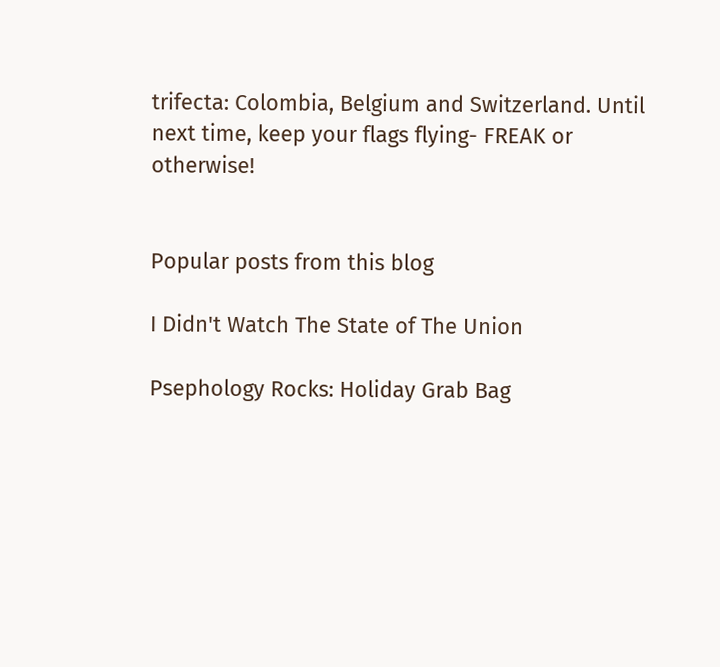trifecta: Colombia, Belgium and Switzerland. Until next time, keep your flags flying- FREAK or otherwise!


Popular posts from this blog

I Didn't Watch The State of The Union

Psephology Rocks: Holiday Grab Bag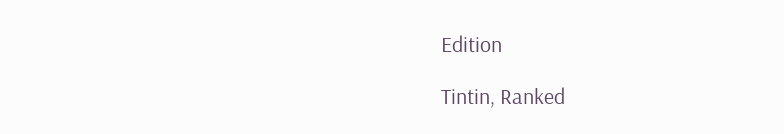Edition

Tintin, Ranked